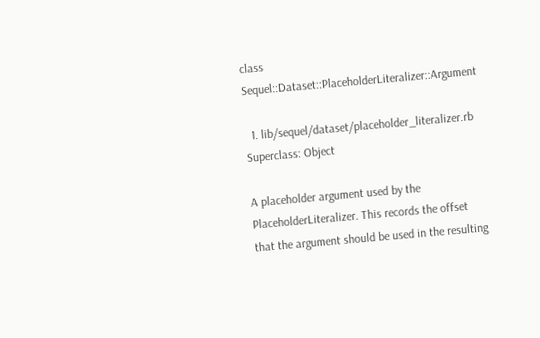class Sequel::Dataset::PlaceholderLiteralizer::Argument

  1. lib/sequel/dataset/placeholder_literalizer.rb
Superclass: Object

A placeholder argument used by the PlaceholderLiteralizer. This records the offset that the argument should be used in the resulting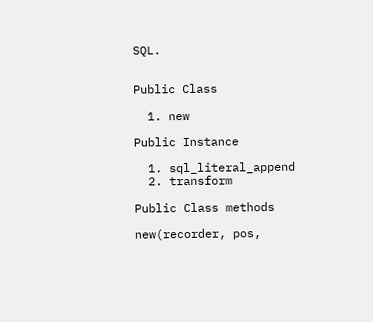SQL.


Public Class

  1. new

Public Instance

  1. sql_literal_append
  2. transform

Public Class methods

new(recorder, pos,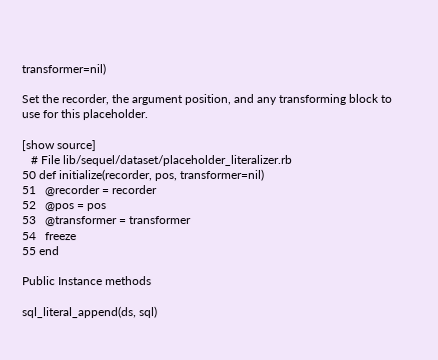transformer=nil)

Set the recorder, the argument position, and any transforming block to use for this placeholder.

[show source]
   # File lib/sequel/dataset/placeholder_literalizer.rb
50 def initialize(recorder, pos, transformer=nil)
51   @recorder = recorder
52   @pos = pos
53   @transformer = transformer
54   freeze
55 end

Public Instance methods

sql_literal_append(ds, sql)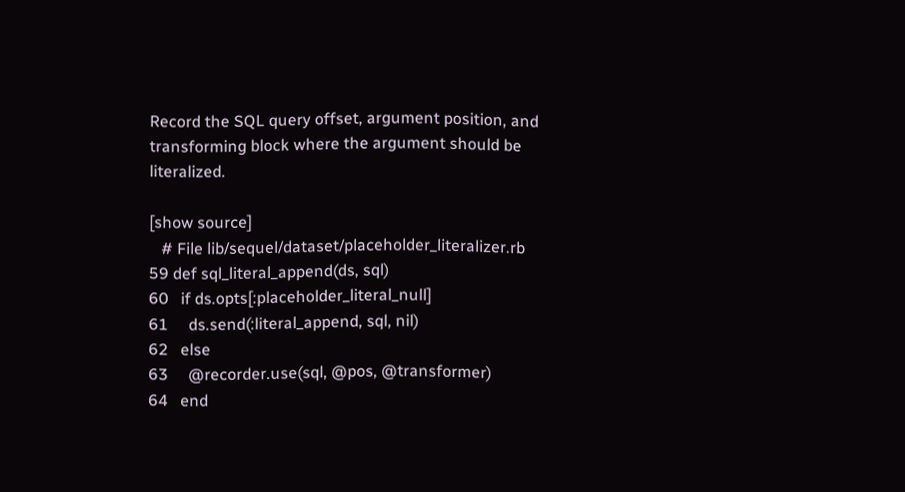Record the SQL query offset, argument position, and transforming block where the argument should be literalized.

[show source]
   # File lib/sequel/dataset/placeholder_literalizer.rb
59 def sql_literal_append(ds, sql)
60   if ds.opts[:placeholder_literal_null]
61     ds.send(:literal_append, sql, nil)
62   else
63     @recorder.use(sql, @pos, @transformer)
64   end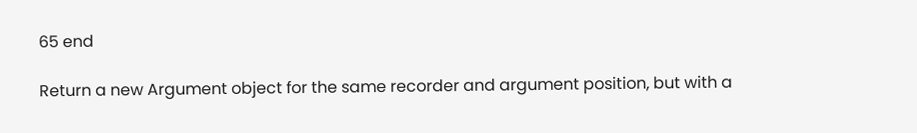65 end

Return a new Argument object for the same recorder and argument position, but with a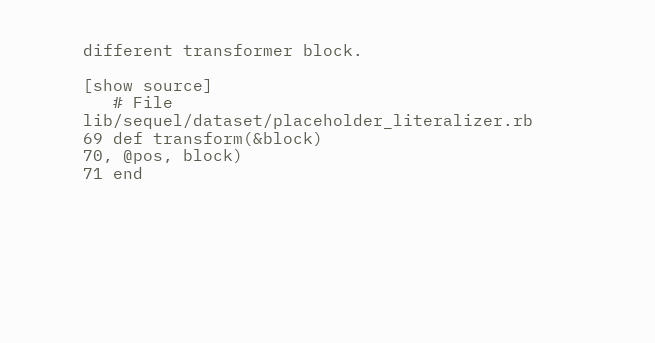different transformer block.

[show source]
   # File lib/sequel/dataset/placeholder_literalizer.rb
69 def transform(&block)
70, @pos, block)
71 end